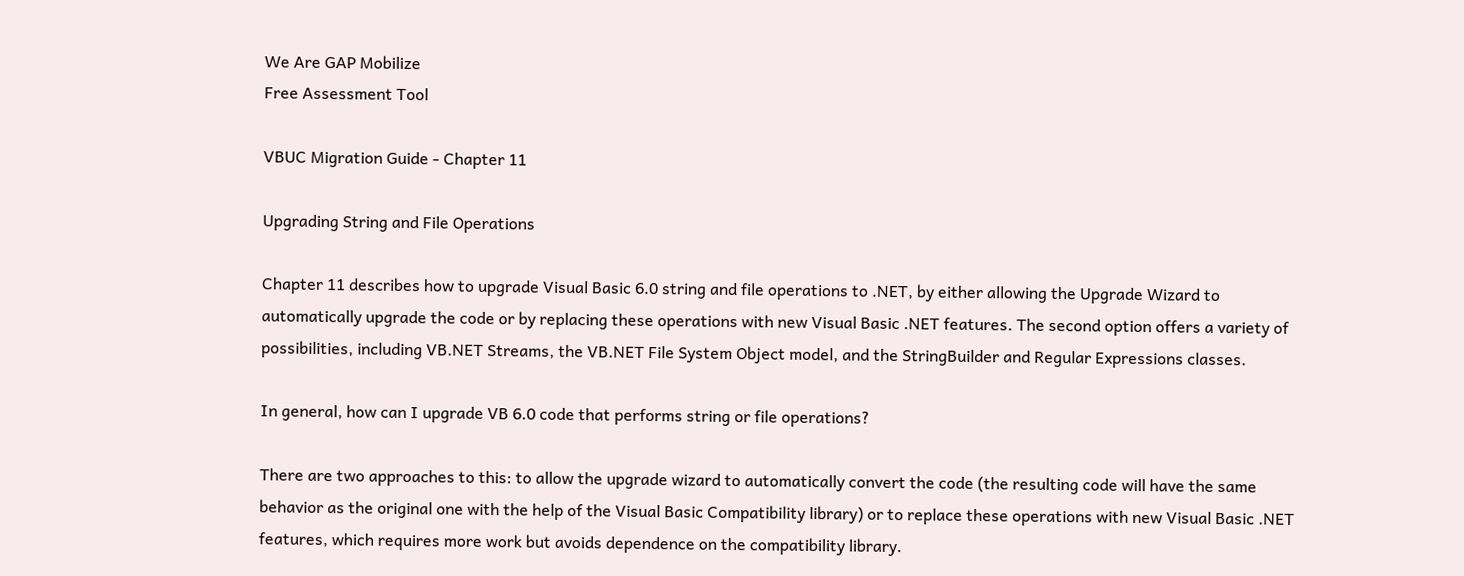We Are GAP Mobilize
Free Assessment Tool

VBUC Migration Guide - Chapter 11

Upgrading String and File Operations

Chapter 11 describes how to upgrade Visual Basic 6.0 string and file operations to .NET, by either allowing the Upgrade Wizard to automatically upgrade the code or by replacing these operations with new Visual Basic .NET features. The second option offers a variety of possibilities, including VB.NET Streams, the VB.NET File System Object model, and the StringBuilder and Regular Expressions classes.

In general, how can I upgrade VB 6.0 code that performs string or file operations?

There are two approaches to this: to allow the upgrade wizard to automatically convert the code (the resulting code will have the same behavior as the original one with the help of the Visual Basic Compatibility library) or to replace these operations with new Visual Basic .NET features, which requires more work but avoids dependence on the compatibility library.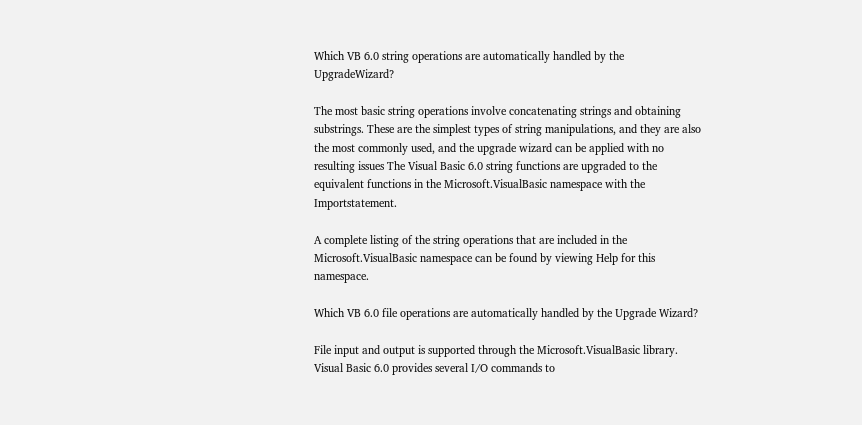Which VB 6.0 string operations are automatically handled by the UpgradeWizard?

The most basic string operations involve concatenating strings and obtaining substrings. These are the simplest types of string manipulations, and they are also the most commonly used, and the upgrade wizard can be applied with no resulting issues The Visual Basic 6.0 string functions are upgraded to the equivalent functions in the Microsoft.VisualBasic namespace with the Importstatement.

A complete listing of the string operations that are included in the Microsoft.VisualBasic namespace can be found by viewing Help for this namespace.

Which VB 6.0 file operations are automatically handled by the Upgrade Wizard?

File input and output is supported through the Microsoft.VisualBasic library. Visual Basic 6.0 provides several I/O commands to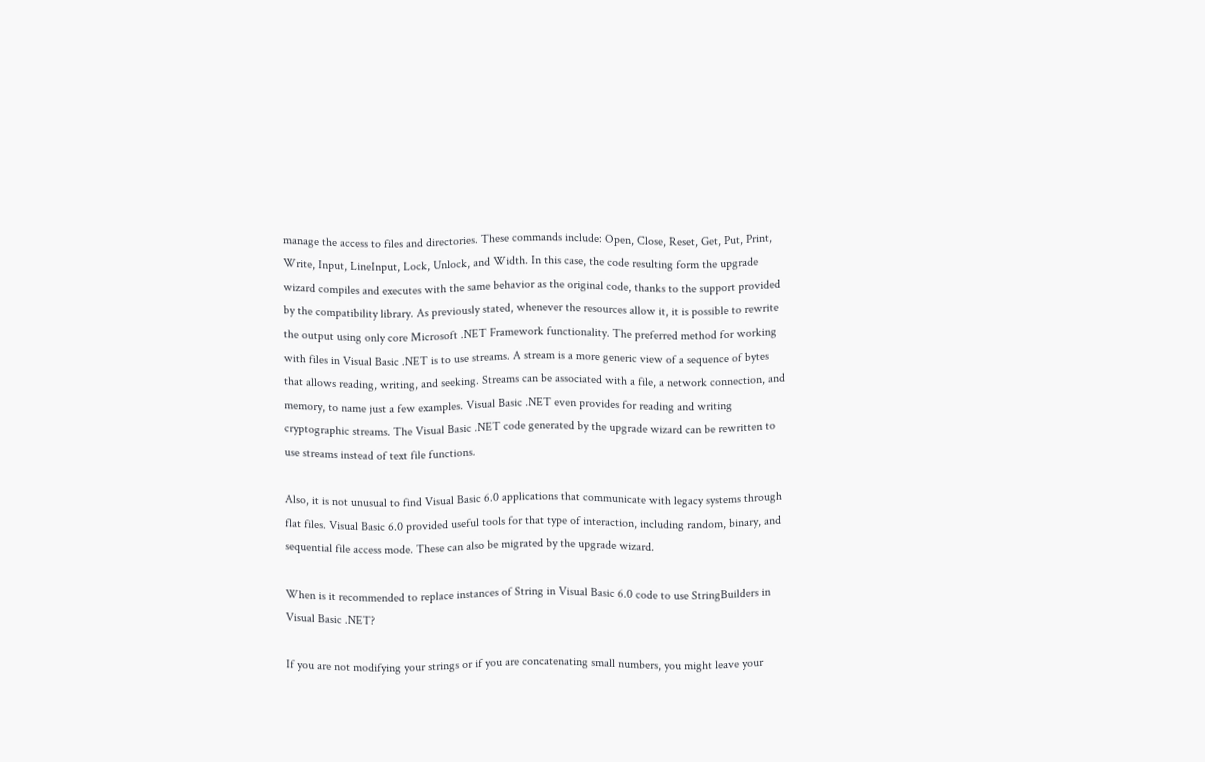manage the access to files and directories. These commands include: Open, Close, Reset, Get, Put, Print, Write, Input, LineInput, Lock, Unlock, and Width. In this case, the code resulting form the upgrade wizard compiles and executes with the same behavior as the original code, thanks to the support provided by the compatibility library. As previously stated, whenever the resources allow it, it is possible to rewrite the output using only core Microsoft .NET Framework functionality. The preferred method for working with files in Visual Basic .NET is to use streams. A stream is a more generic view of a sequence of bytes that allows reading, writing, and seeking. Streams can be associated with a file, a network connection, and memory, to name just a few examples. Visual Basic .NET even provides for reading and writing cryptographic streams. The Visual Basic .NET code generated by the upgrade wizard can be rewritten to use streams instead of text file functions.

Also, it is not unusual to find Visual Basic 6.0 applications that communicate with legacy systems through flat files. Visual Basic 6.0 provided useful tools for that type of interaction, including random, binary, and sequential file access mode. These can also be migrated by the upgrade wizard.

When is it recommended to replace instances of String in Visual Basic 6.0 code to use StringBuilders in Visual Basic .NET?

If you are not modifying your strings or if you are concatenating small numbers, you might leave your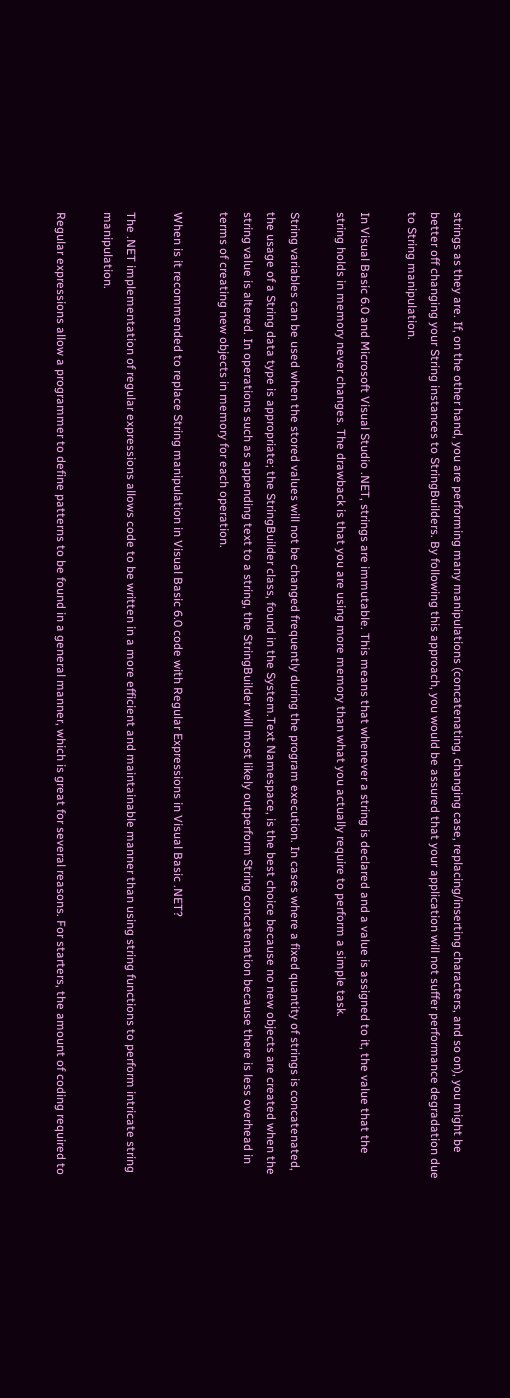strings as they are. If, on the other hand, you are performing many manipulations (concatenating, changing case, replacing/inserting characters, and so on), you might be better off changing your String instances to StringBuilders. By following this approach, you would be assured that your application will not suffer performance degradation due to String manipulation.

In Visual Basic 6.0 and Microsoft Visual Studio .NET, strings are immutable. This means that whenever a string is declared and a value is assigned to it, the value that the string holds in memory never changes. The drawback is that you are using more memory than what you actually require to perform a simple task.

String variables can be used when the stored values will not be changed frequently during the program execution. In cases where a fixed quantity of strings is concatenated, the usage of a String data type is appropriate; the StringBuilder class, found in the System.Text Namespace, is the best choice because no new objects are created when the string value is altered. In operations such as appending text to a string, the StringBuilder will most likely outperform String concatenation because there is less overhead in terms of creating new objects in memory for each operation.

When is it recommended to replace String manipulation in Visual Basic 6.0 code with Regular Expressions in Visual Basic .NET?

The .NET implementation of regular expressions allows code to be written in a more efficient and maintainable manner than using string functions to perform intricate string manipulation.

Regular expressions allow a programmer to define patterns to be found in a general manner, which is great for several reasons. For starters, the amount of coding required to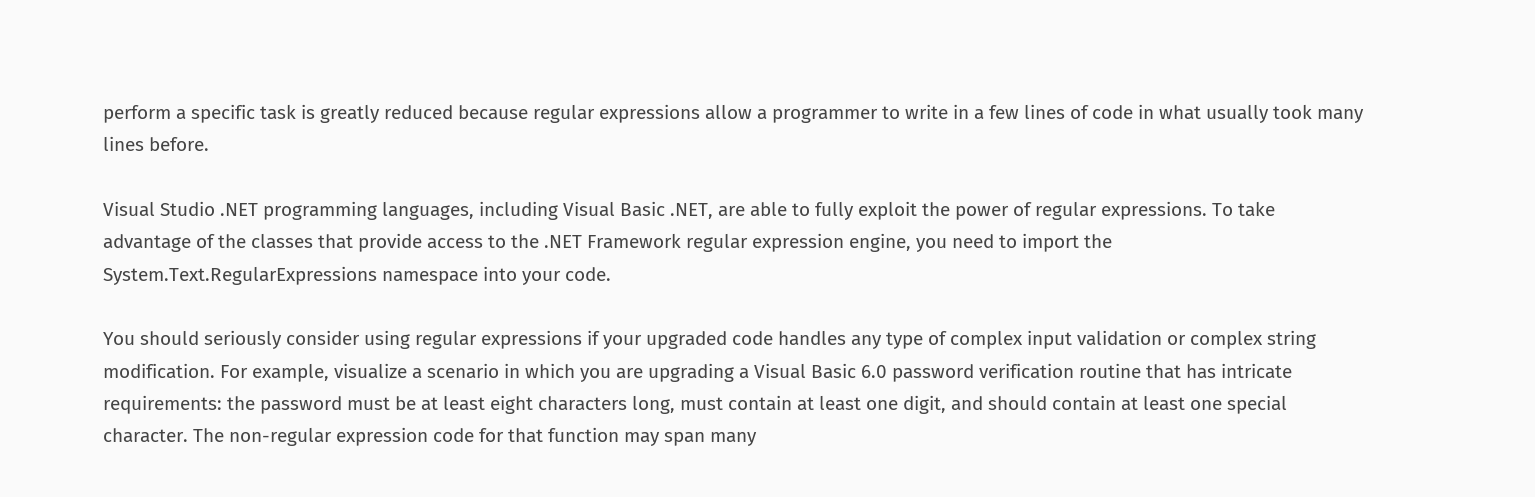perform a specific task is greatly reduced because regular expressions allow a programmer to write in a few lines of code in what usually took many lines before.

Visual Studio .NET programming languages, including Visual Basic .NET, are able to fully exploit the power of regular expressions. To take advantage of the classes that provide access to the .NET Framework regular expression engine, you need to import the System.Text.RegularExpressions namespace into your code.

You should seriously consider using regular expressions if your upgraded code handles any type of complex input validation or complex string modification. For example, visualize a scenario in which you are upgrading a Visual Basic 6.0 password verification routine that has intricate requirements: the password must be at least eight characters long, must contain at least one digit, and should contain at least one special character. The non-regular expression code for that function may span many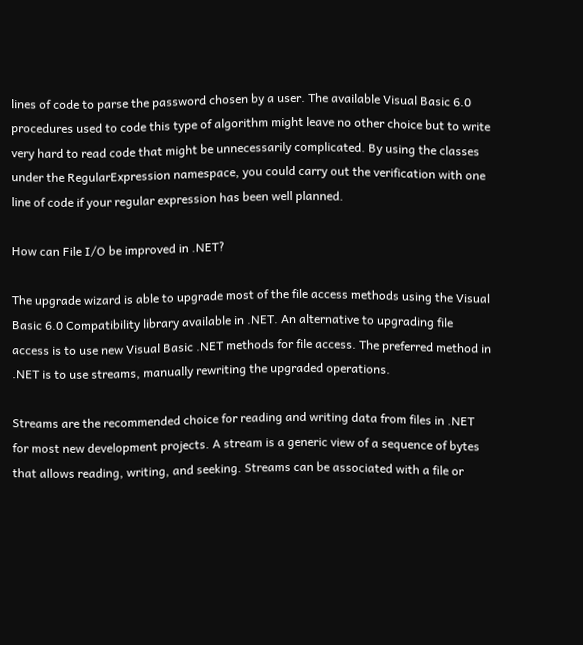lines of code to parse the password chosen by a user. The available Visual Basic 6.0 procedures used to code this type of algorithm might leave no other choice but to write very hard to read code that might be unnecessarily complicated. By using the classes under the RegularExpression namespace, you could carry out the verification with one line of code if your regular expression has been well planned.

How can File I/O be improved in .NET?

The upgrade wizard is able to upgrade most of the file access methods using the Visual Basic 6.0 Compatibility library available in .NET. An alternative to upgrading file access is to use new Visual Basic .NET methods for file access. The preferred method in .NET is to use streams, manually rewriting the upgraded operations.

Streams are the recommended choice for reading and writing data from files in .NET for most new development projects. A stream is a generic view of a sequence of bytes that allows reading, writing, and seeking. Streams can be associated with a file or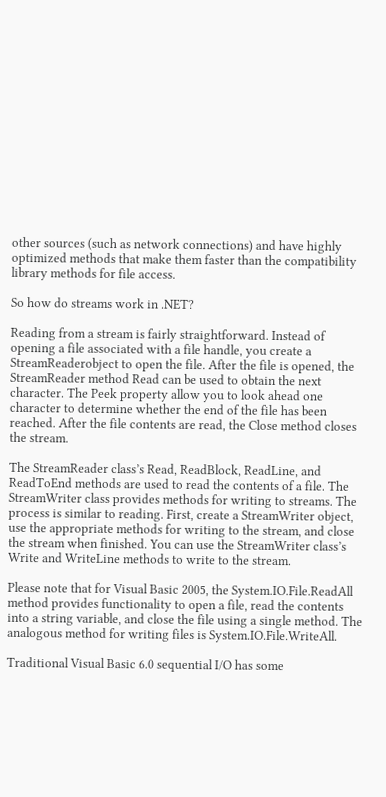other sources (such as network connections) and have highly optimized methods that make them faster than the compatibility library methods for file access.

So how do streams work in .NET?

Reading from a stream is fairly straightforward. Instead of opening a file associated with a file handle, you create a StreamReaderobject to open the file. After the file is opened, the StreamReader method Read can be used to obtain the next character. The Peek property allow you to look ahead one character to determine whether the end of the file has been reached. After the file contents are read, the Close method closes the stream.

The StreamReader class’s Read, ReadBlock, ReadLine, and ReadToEnd methods are used to read the contents of a file. The StreamWriter class provides methods for writing to streams. The process is similar to reading. First, create a StreamWriter object, use the appropriate methods for writing to the stream, and close the stream when finished. You can use the StreamWriter class’s Write and WriteLine methods to write to the stream.

Please note that for Visual Basic 2005, the System.IO.File.ReadAll method provides functionality to open a file, read the contents into a string variable, and close the file using a single method. The analogous method for writing files is System.IO.File.WriteAll.

Traditional Visual Basic 6.0 sequential I/O has some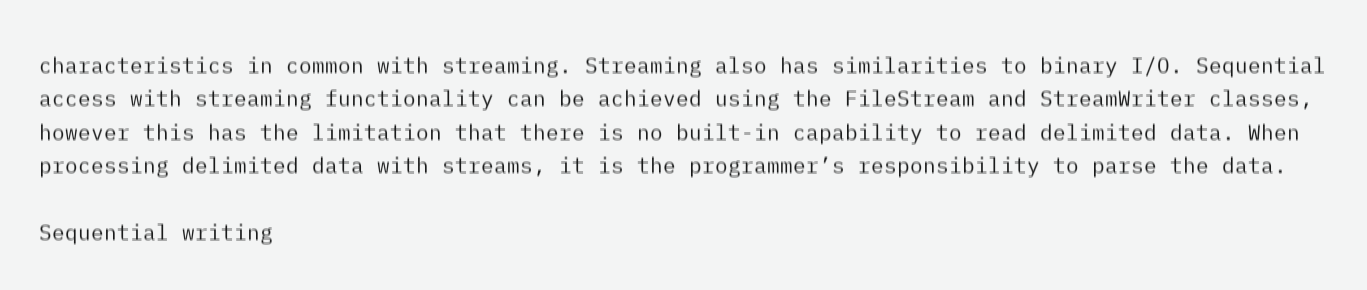characteristics in common with streaming. Streaming also has similarities to binary I/O. Sequential access with streaming functionality can be achieved using the FileStream and StreamWriter classes, however this has the limitation that there is no built-in capability to read delimited data. When processing delimited data with streams, it is the programmer’s responsibility to parse the data.

Sequential writing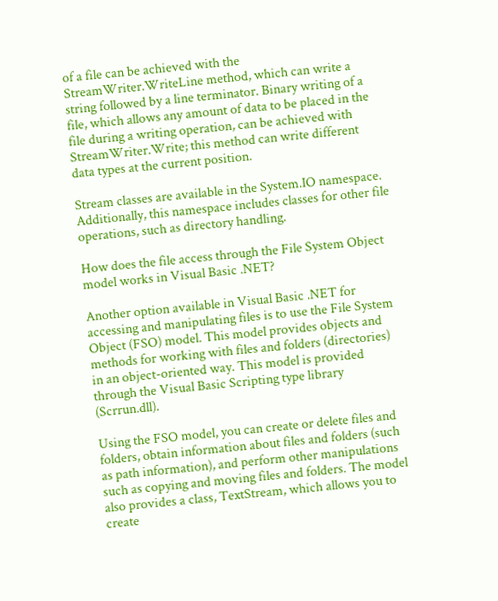of a file can be achieved with the StreamWriter.WriteLine method, which can write a string followed by a line terminator. Binary writing of a file, which allows any amount of data to be placed in the file during a writing operation, can be achieved with StreamWriter.Write; this method can write different data types at the current position.

Stream classes are available in the System.IO namespace. Additionally, this namespace includes classes for other file operations, such as directory handling.

How does the file access through the File System Object model works in Visual Basic .NET?

Another option available in Visual Basic .NET for accessing and manipulating files is to use the File System Object (FSO) model. This model provides objects and methods for working with files and folders (directories) in an object-oriented way. This model is provided through the Visual Basic Scripting type library (Scrrun.dll).

Using the FSO model, you can create or delete files and folders, obtain information about files and folders (such as path information), and perform other manipulations such as copying and moving files and folders. The model also provides a class, TextStream, which allows you to create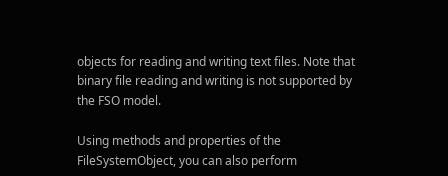objects for reading and writing text files. Note that binary file reading and writing is not supported by the FSO model.

Using methods and properties of the FileSystemObject, you can also perform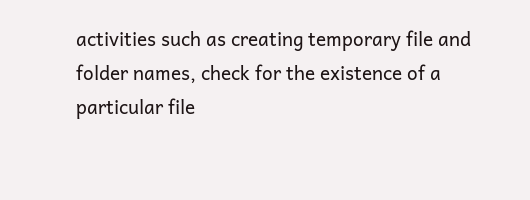activities such as creating temporary file and folder names, check for the existence of a particular file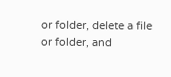or folder, delete a file or folder, and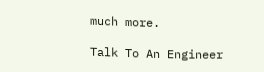much more.

Talk To An Engineer